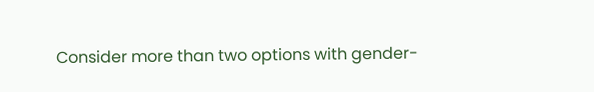Consider more than two options with gender-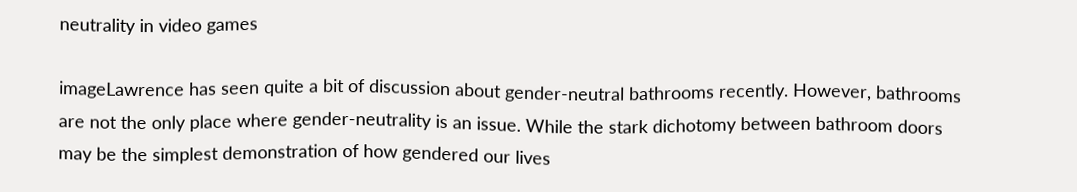neutrality in video games

imageLawrence has seen quite a bit of discussion about gender-neutral bathrooms recently. However, bathrooms are not the only place where gender-neutrality is an issue. While the stark dichotomy between bathroom doors may be the simplest demonstration of how gendered our lives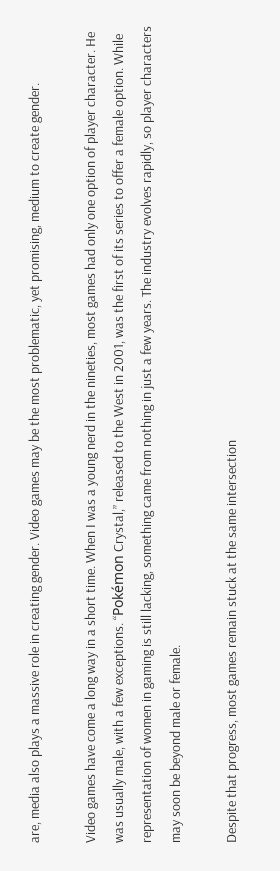are, media also plays a massive role in creating gender. Video games may be the most problematic, yet promising, medium to create gender.

Video games have come a long way in a short time. When I was a young nerd in the nineties, most games had only one option of player character. He was usually male, with a few exceptions. “Pokémon Crystal,” released to the West in 2001, was the first of its series to offer a female option. While representation of women in gaming is still lacking, something came from nothing in just a few years. The industry evolves rapidly, so player characters may soon be beyond male or female.

Despite that progress, most games remain stuck at the same intersection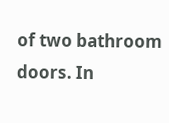of two bathroom doors. In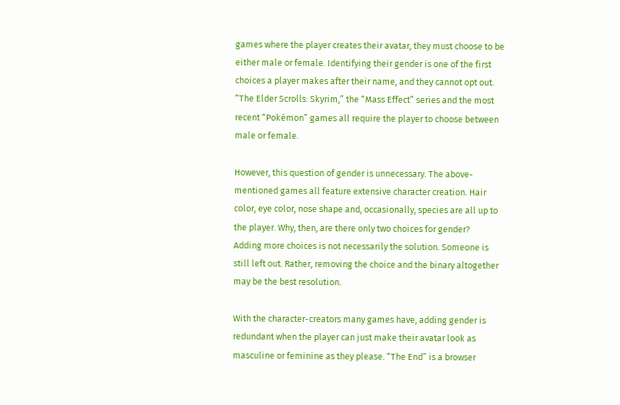games where the player creates their avatar, they must choose to be either male or female. Identifying their gender is one of the first choices a player makes after their name, and they cannot opt out. “The Elder Scrolls: Skyrim,” the “Mass Effect” series and the most recent “Pokémon” games all require the player to choose between male or female.

However, this question of gender is unnecessary. The above-mentioned games all feature extensive character creation. Hair color, eye color, nose shape and, occasionally, species are all up to the player. Why, then, are there only two choices for gender?
Adding more choices is not necessarily the solution. Someone is still left out. Rather, removing the choice and the binary altogether may be the best resolution.

With the character-creators many games have, adding gender is redundant when the player can just make their avatar look as masculine or feminine as they please. “The End” is a browser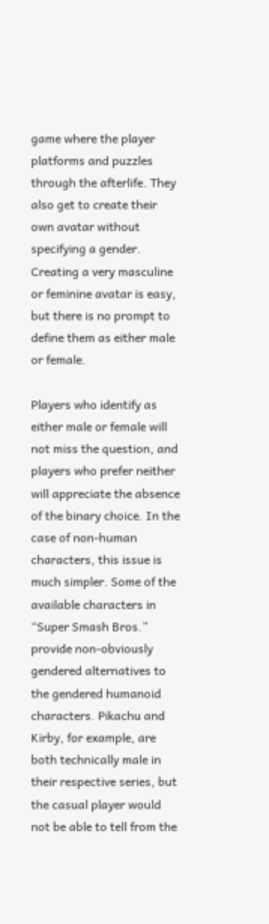game where the player platforms and puzzles through the afterlife. They also get to create their own avatar without specifying a gender. Creating a very masculine or feminine avatar is easy, but there is no prompt to define them as either male or female.

Players who identify as either male or female will not miss the question, and players who prefer neither will appreciate the absence of the binary choice. In the case of non-human characters, this issue is much simpler. Some of the available characters in “Super Smash Bros.” provide non-obviously gendered alternatives to the gendered humanoid characters. Pikachu and Kirby, for example, are both technically male in their respective series, but the casual player would not be able to tell from the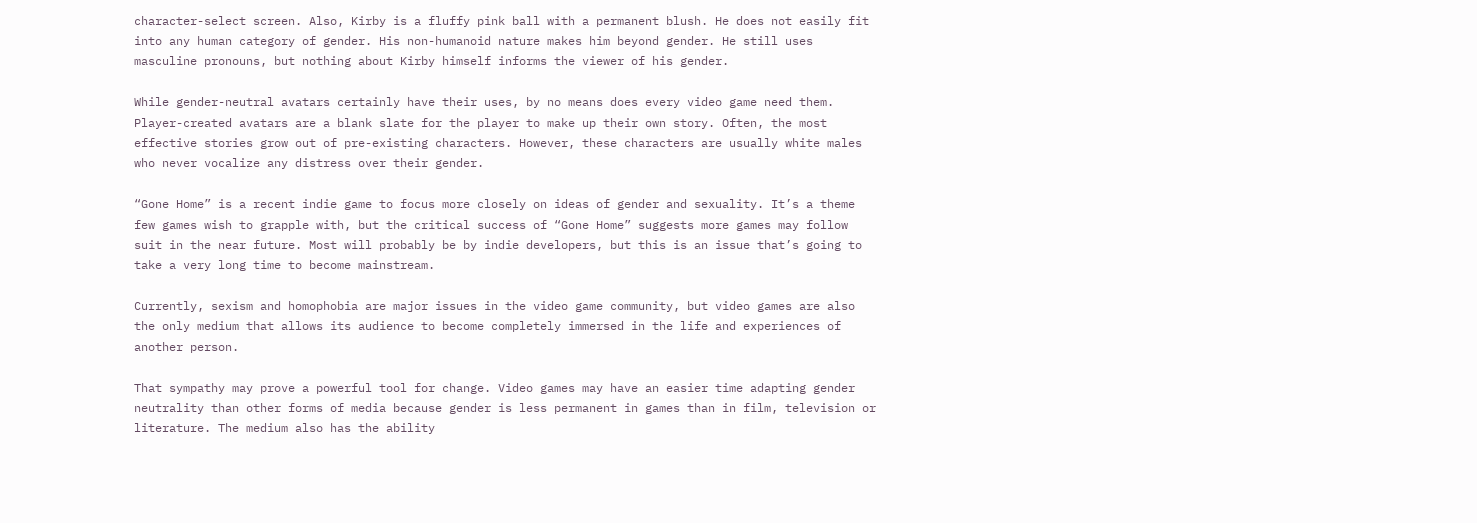character-select screen. Also, Kirby is a fluffy pink ball with a permanent blush. He does not easily fit into any human category of gender. His non-humanoid nature makes him beyond gender. He still uses masculine pronouns, but nothing about Kirby himself informs the viewer of his gender.

While gender-neutral avatars certainly have their uses, by no means does every video game need them. Player-created avatars are a blank slate for the player to make up their own story. Often, the most effective stories grow out of pre-existing characters. However, these characters are usually white males who never vocalize any distress over their gender.

“Gone Home” is a recent indie game to focus more closely on ideas of gender and sexuality. It’s a theme few games wish to grapple with, but the critical success of “Gone Home” suggests more games may follow suit in the near future. Most will probably be by indie developers, but this is an issue that’s going to take a very long time to become mainstream.

Currently, sexism and homophobia are major issues in the video game community, but video games are also the only medium that allows its audience to become completely immersed in the life and experiences of another person.

That sympathy may prove a powerful tool for change. Video games may have an easier time adapting gender neutrality than other forms of media because gender is less permanent in games than in film, television or literature. The medium also has the ability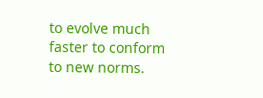to evolve much faster to conform to new norms.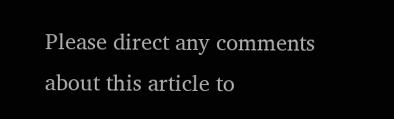Please direct any comments about this article to